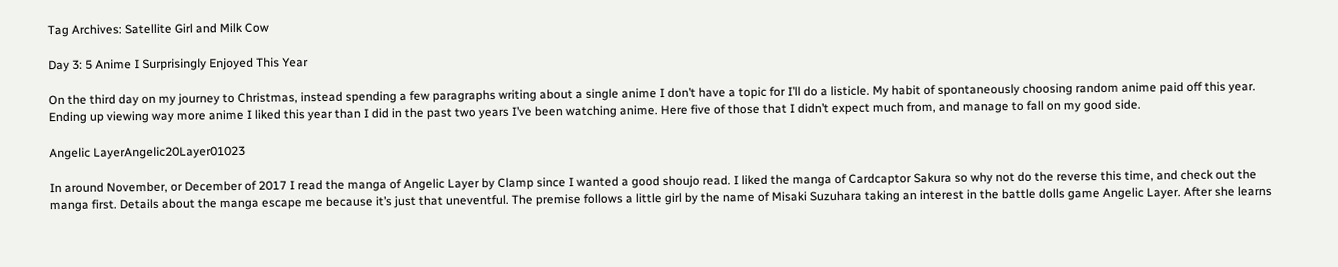Tag Archives: Satellite Girl and Milk Cow

Day 3: 5 Anime I Surprisingly Enjoyed This Year

On the third day on my journey to Christmas, instead spending a few paragraphs writing about a single anime I don’t have a topic for I’ll do a listicle. My habit of spontaneously choosing random anime paid off this year. Ending up viewing way more anime I liked this year than I did in the past two years I’ve been watching anime. Here five of those that I didn’t expect much from, and manage to fall on my good side.

Angelic LayerAngelic20Layer01023

In around November, or December of 2017 I read the manga of Angelic Layer by Clamp since I wanted a good shoujo read. I liked the manga of Cardcaptor Sakura so why not do the reverse this time, and check out the manga first. Details about the manga escape me because it’s just that uneventful. The premise follows a little girl by the name of Misaki Suzuhara taking an interest in the battle dolls game Angelic Layer. After she learns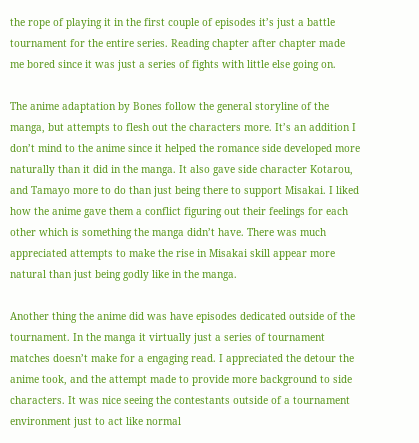the rope of playing it in the first couple of episodes it’s just a battle tournament for the entire series. Reading chapter after chapter made me bored since it was just a series of fights with little else going on.

The anime adaptation by Bones follow the general storyline of the manga, but attempts to flesh out the characters more. It’s an addition I don’t mind to the anime since it helped the romance side developed more naturally than it did in the manga. It also gave side character Kotarou, and Tamayo more to do than just being there to support Misakai. I liked how the anime gave them a conflict figuring out their feelings for each other which is something the manga didn’t have. There was much appreciated attempts to make the rise in Misakai skill appear more natural than just being godly like in the manga.

Another thing the anime did was have episodes dedicated outside of the tournament. In the manga it virtually just a series of tournament matches doesn’t make for a engaging read. I appreciated the detour the anime took, and the attempt made to provide more background to side characters. It was nice seeing the contestants outside of a tournament environment just to act like normal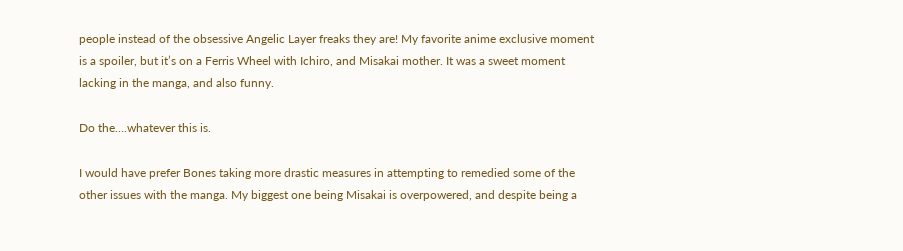people instead of the obsessive Angelic Layer freaks they are! My favorite anime exclusive moment is a spoiler, but it’s on a Ferris Wheel with Ichiro, and Misakai mother. It was a sweet moment lacking in the manga, and also funny.

Do the….whatever this is.

I would have prefer Bones taking more drastic measures in attempting to remedied some of the other issues with the manga. My biggest one being Misakai is overpowered, and despite being a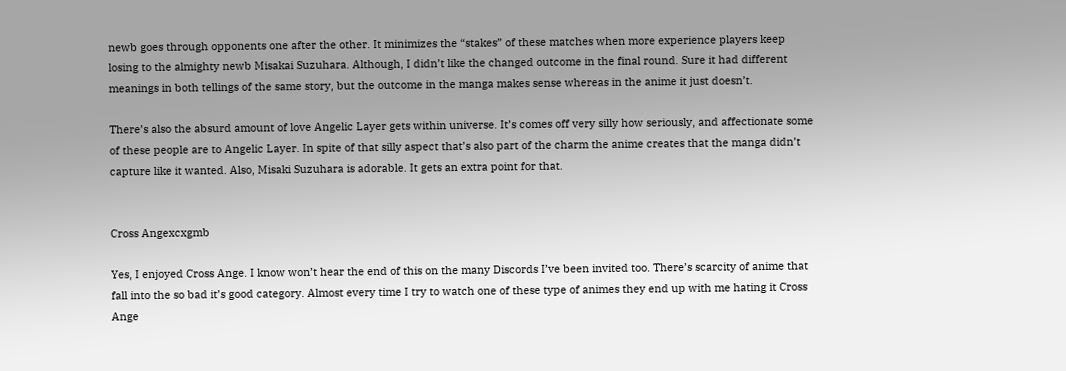newb goes through opponents one after the other. It minimizes the “stakes” of these matches when more experience players keep losing to the almighty newb Misakai Suzuhara. Although, I didn’t like the changed outcome in the final round. Sure it had different meanings in both tellings of the same story, but the outcome in the manga makes sense whereas in the anime it just doesn’t.

There’s also the absurd amount of love Angelic Layer gets within universe. It’s comes off very silly how seriously, and affectionate some of these people are to Angelic Layer. In spite of that silly aspect that’s also part of the charm the anime creates that the manga didn’t capture like it wanted. Also, Misaki Suzuhara is adorable. It gets an extra point for that.


Cross Angexcxgmb

Yes, I enjoyed Cross Ange. I know won’t hear the end of this on the many Discords I’ve been invited too. There’s scarcity of anime that fall into the so bad it’s good category. Almost every time I try to watch one of these type of animes they end up with me hating it Cross Ange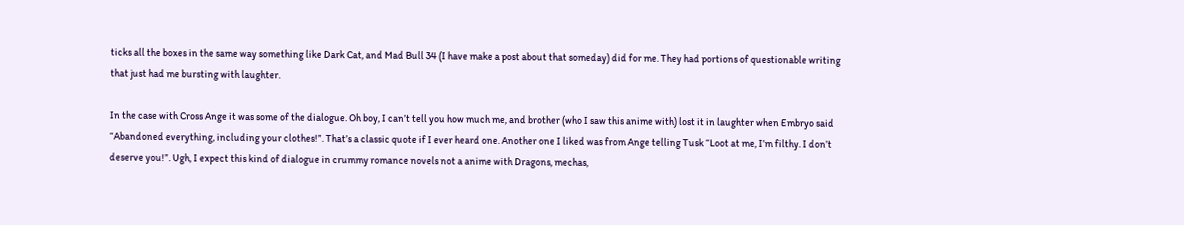ticks all the boxes in the same way something like Dark Cat, and Mad Bull 34 (I have make a post about that someday) did for me. They had portions of questionable writing that just had me bursting with laughter.

In the case with Cross Ange it was some of the dialogue. Oh boy, I can’t tell you how much me, and brother (who I saw this anime with) lost it in laughter when Embryo said “Abandoned everything, including your clothes!”. That’s a classic quote if I ever heard one. Another one I liked was from Ange telling Tusk “Loot at me, I’m filthy. I don’t deserve you!”. Ugh, I expect this kind of dialogue in crummy romance novels not a anime with Dragons, mechas,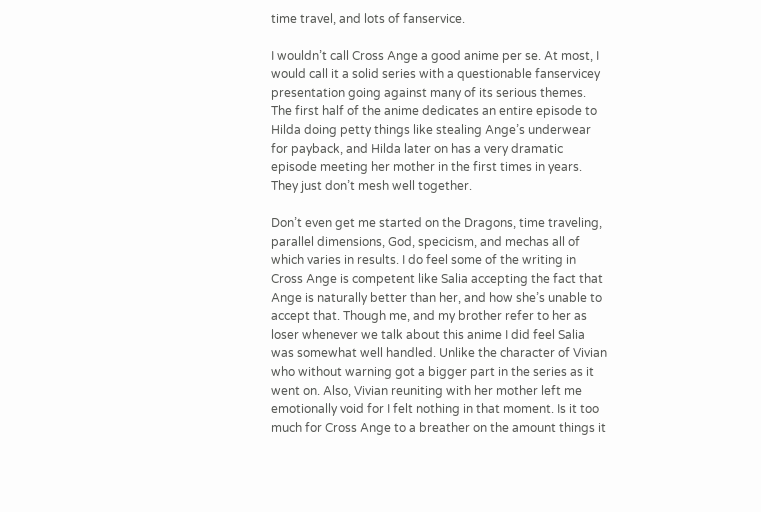time travel, and lots of fanservice.

I wouldn’t call Cross Ange a good anime per se. At most, I would call it a solid series with a questionable fanservicey presentation going against many of its serious themes. The first half of the anime dedicates an entire episode to Hilda doing petty things like stealing Ange’s underwear for payback, and Hilda later on has a very dramatic episode meeting her mother in the first times in years. They just don’t mesh well together.

Don’t even get me started on the Dragons, time traveling, parallel dimensions, God, specicism, and mechas all of which varies in results. I do feel some of the writing in Cross Ange is competent like Salia accepting the fact that Ange is naturally better than her, and how she’s unable to accept that. Though me, and my brother refer to her as loser whenever we talk about this anime I did feel Salia was somewhat well handled. Unlike the character of Vivian who without warning got a bigger part in the series as it went on. Also, Vivian reuniting with her mother left me emotionally void for I felt nothing in that moment. Is it too much for Cross Ange to a breather on the amount things it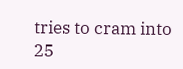tries to cram into 25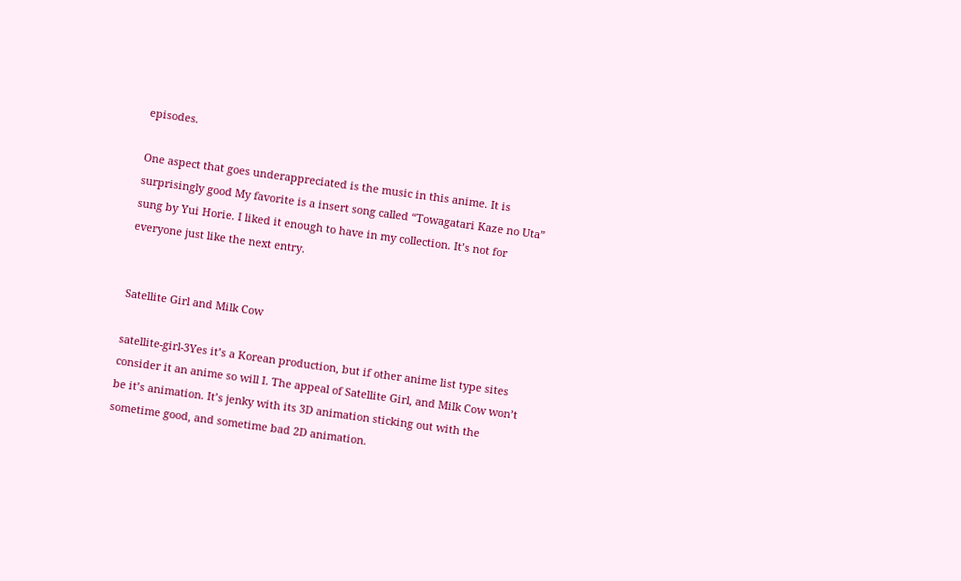episodes.

One aspect that goes underappreciated is the music in this anime. It is surprisingly good My favorite is a insert song called “Towagatari Kaze no Uta” sung by Yui Horie. I liked it enough to have in my collection. It’s not for everyone just like the next entry.


Satellite Girl and Milk Cow

satellite-girl-3Yes it’s a Korean production, but if other anime list type sites consider it an anime so will I. The appeal of Satellite Girl, and Milk Cow won’t be it’s animation. It’s jenky with its 3D animation sticking out with the sometime good, and sometime bad 2D animation.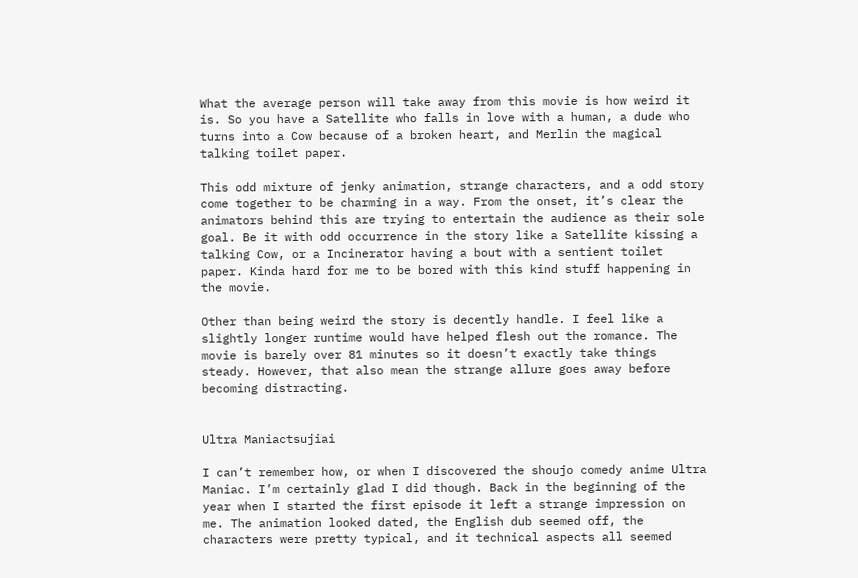What the average person will take away from this movie is how weird it is. So you have a Satellite who falls in love with a human, a dude who turns into a Cow because of a broken heart, and Merlin the magical talking toilet paper.

This odd mixture of jenky animation, strange characters, and a odd story come together to be charming in a way. From the onset, it’s clear the animators behind this are trying to entertain the audience as their sole goal. Be it with odd occurrence in the story like a Satellite kissing a talking Cow, or a Incinerator having a bout with a sentient toilet paper. Kinda hard for me to be bored with this kind stuff happening in the movie.

Other than being weird the story is decently handle. I feel like a slightly longer runtime would have helped flesh out the romance. The movie is barely over 81 minutes so it doesn’t exactly take things steady. However, that also mean the strange allure goes away before becoming distracting.


Ultra Maniactsujiai

I can’t remember how, or when I discovered the shoujo comedy anime Ultra Maniac. I’m certainly glad I did though. Back in the beginning of the year when I started the first episode it left a strange impression on me. The animation looked dated, the English dub seemed off, the characters were pretty typical, and it technical aspects all seemed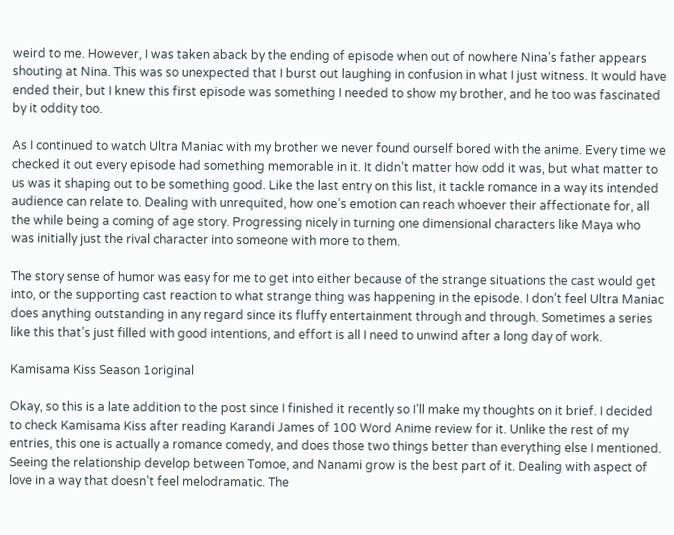weird to me. However, I was taken aback by the ending of episode when out of nowhere Nina’s father appears shouting at Nina. This was so unexpected that I burst out laughing in confusion in what I just witness. It would have ended their, but I knew this first episode was something I needed to show my brother, and he too was fascinated by it oddity too.

As I continued to watch Ultra Maniac with my brother we never found ourself bored with the anime. Every time we checked it out every episode had something memorable in it. It didn’t matter how odd it was, but what matter to us was it shaping out to be something good. Like the last entry on this list, it tackle romance in a way its intended audience can relate to. Dealing with unrequited, how one’s emotion can reach whoever their affectionate for, all the while being a coming of age story. Progressing nicely in turning one dimensional characters like Maya who was initially just the rival character into someone with more to them.

The story sense of humor was easy for me to get into either because of the strange situations the cast would get into, or the supporting cast reaction to what strange thing was happening in the episode. I don’t feel Ultra Maniac does anything outstanding in any regard since its fluffy entertainment through and through. Sometimes a series like this that’s just filled with good intentions, and effort is all I need to unwind after a long day of work.

Kamisama Kiss Season 1original

Okay, so this is a late addition to the post since I finished it recently so I’ll make my thoughts on it brief. I decided to check Kamisama Kiss after reading Karandi James of 100 Word Anime review for it. Unlike the rest of my entries, this one is actually a romance comedy, and does those two things better than everything else I mentioned. Seeing the relationship develop between Tomoe, and Nanami grow is the best part of it. Dealing with aspect of love in a way that doesn’t feel melodramatic. The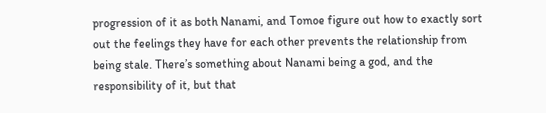progression of it as both Nanami, and Tomoe figure out how to exactly sort out the feelings they have for each other prevents the relationship from being stale. There’s something about Nanami being a god, and the responsibility of it, but that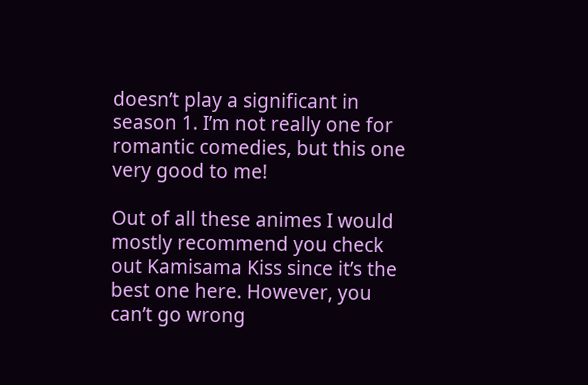doesn’t play a significant in season 1. I’m not really one for romantic comedies, but this one very good to me!

Out of all these animes I would mostly recommend you check out Kamisama Kiss since it’s the best one here. However, you can’t go wrong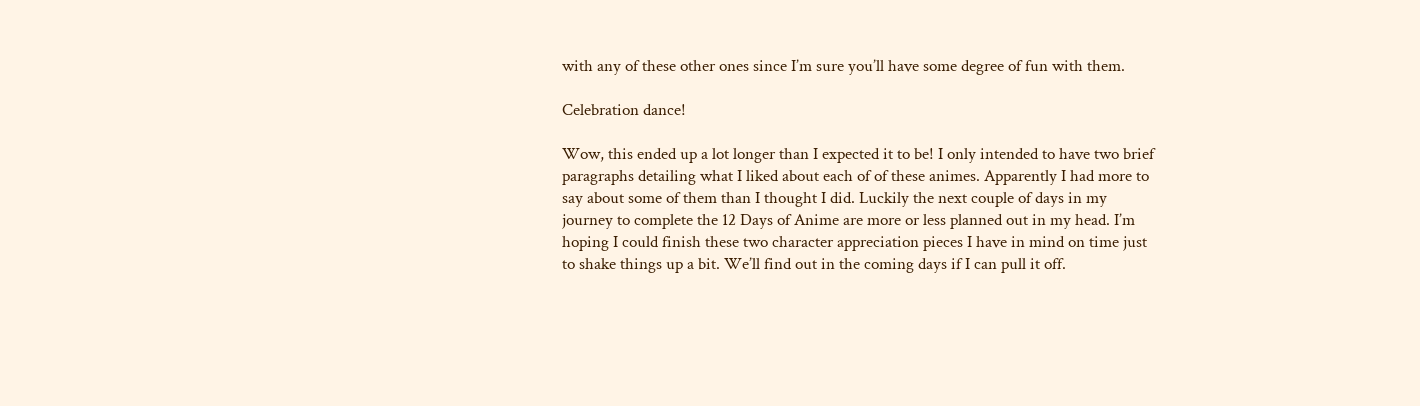with any of these other ones since I’m sure you’ll have some degree of fun with them.

Celebration dance!

Wow, this ended up a lot longer than I expected it to be! I only intended to have two brief paragraphs detailing what I liked about each of of these animes. Apparently I had more to say about some of them than I thought I did. Luckily the next couple of days in my journey to complete the 12 Days of Anime are more or less planned out in my head. I’m hoping I could finish these two character appreciation pieces I have in mind on time just to shake things up a bit. We’ll find out in the coming days if I can pull it off.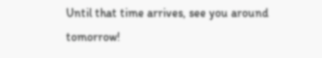Until that time arrives, see you around tomorrow!